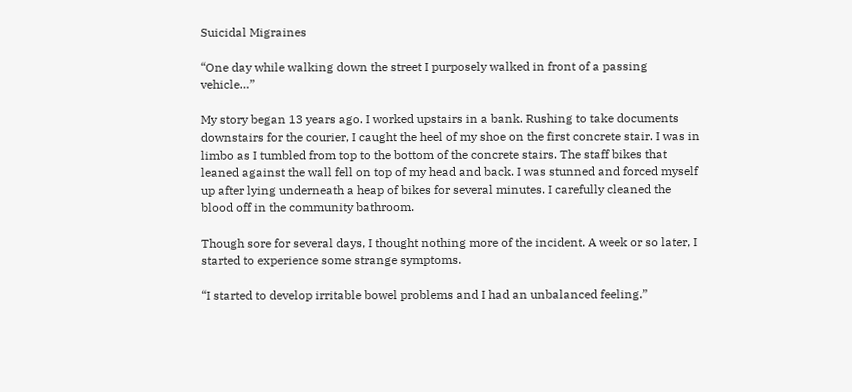Suicidal Migraines

“One day while walking down the street I purposely walked in front of a passing vehicle…”

My story began 13 years ago. I worked upstairs in a bank. Rushing to take documents downstairs for the courier, I caught the heel of my shoe on the first concrete stair. I was in limbo as I tumbled from top to the bottom of the concrete stairs. The staff bikes that leaned against the wall fell on top of my head and back. I was stunned and forced myself up after lying underneath a heap of bikes for several minutes. I carefully cleaned the blood off in the community bathroom.

Though sore for several days, I thought nothing more of the incident. A week or so later, I started to experience some strange symptoms.

“I started to develop irritable bowel problems and I had an unbalanced feeling.”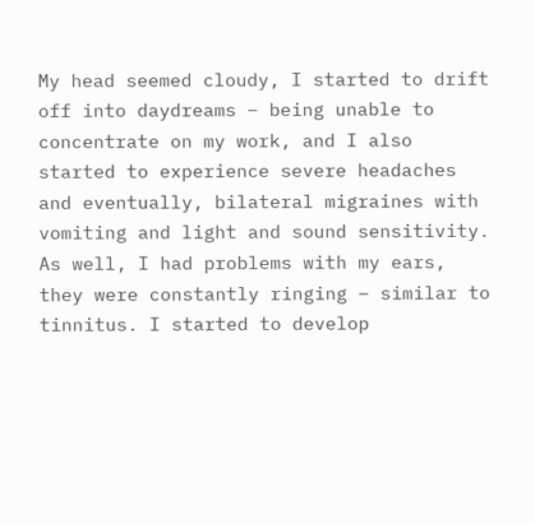My head seemed cloudy, I started to drift off into daydreams – being unable to concentrate on my work, and I also started to experience severe headaches and eventually, bilateral migraines with vomiting and light and sound sensitivity. As well, I had problems with my ears, they were constantly ringing – similar to tinnitus. I started to develop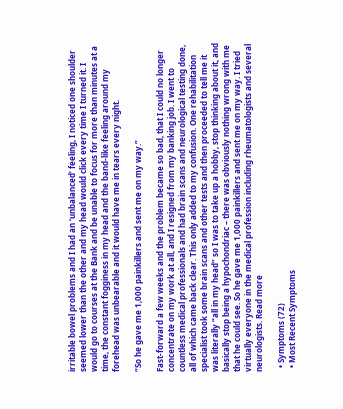irritable bowel problems and I had an ‘unbalanced’ feeling, I noticed one shoulder seemed lower than the other and my head would click every time I turned it. I would go to courses at the Bank and be unable to focus for more than minutes at a time, the constant fogginess in my head and the band-like feeling around my forehead was unbearable and it would have me in tears every night.

“So he gave me 1,000 painkillers and sent me on my way.”

Fast-forward a few weeks and the problem became so bad, that I could no longer concentrate on my work at all, and I resigned from my banking job. I went to countless medical professionals and had brain scans and neurological testing done, all of which came back clear. This only added to my confusion. One rehabilitation specialist took some brain scans and other tests and then proceeded to tell me it was literally “all in my head” so I was to take up a hobby, stop thinking about it, and basically stop being a hypochondriac – there was obviously nothing wrong with me that he could see. So he gave me 1,000 painkillers and sent me on my way. I tried virtually everyone in the medical profession including rheumatologists and several neurologists. Read more

  • Symptoms (72)
  • Most Recent Symptoms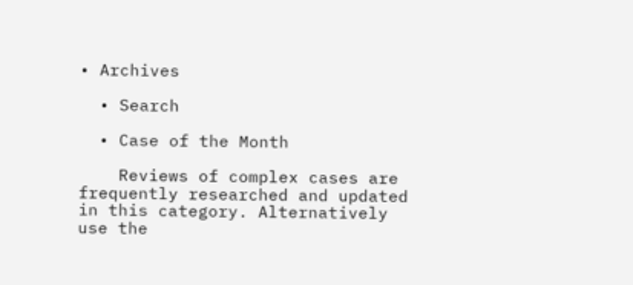• Archives

  • Search

  • Case of the Month

    Reviews of complex cases are frequently researched and updated in this category. Alternatively use the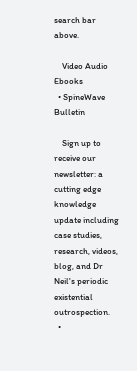search bar above.

    Video Audio Ebooks
  • SpineWave Bulletin

    Sign up to receive our newsletter: a cutting edge knowledge update including case studies, research, videos, blog, and Dr Neil's periodic existential outrospection.
  •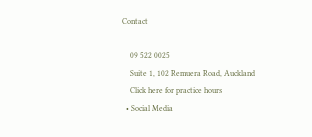Contact

    09 522 0025
    Suite 1, 102 Remuera Road, Auckland
    Click here for practice hours
  • Social Media